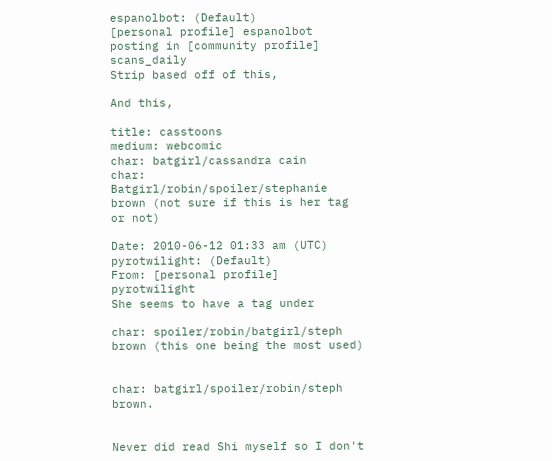espanolbot: (Default)
[personal profile] espanolbot posting in [community profile] scans_daily
Strip based off of this,

And this,

title: casstoons
medium: webcomic
char: batgirl/cassandra cain
char: Batgirl/robin/spoiler/stephanie brown (not sure if this is her tag or not)

Date: 2010-06-12 01:33 am (UTC)
pyrotwilight: (Default)
From: [personal profile] pyrotwilight
She seems to have a tag under

char: spoiler/robin/batgirl/steph brown (this one being the most used)


char: batgirl/spoiler/robin/steph brown.


Never did read Shi myself so I don't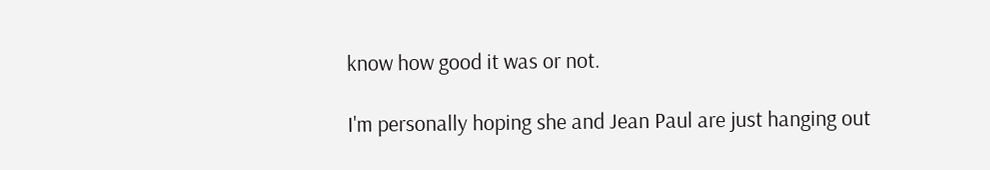know how good it was or not.

I'm personally hoping she and Jean Paul are just hanging out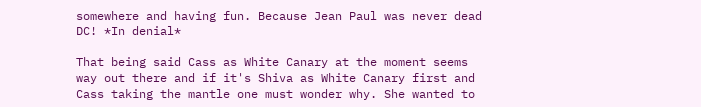somewhere and having fun. Because Jean Paul was never dead DC! *In denial*

That being said Cass as White Canary at the moment seems way out there and if it's Shiva as White Canary first and Cass taking the mantle one must wonder why. She wanted to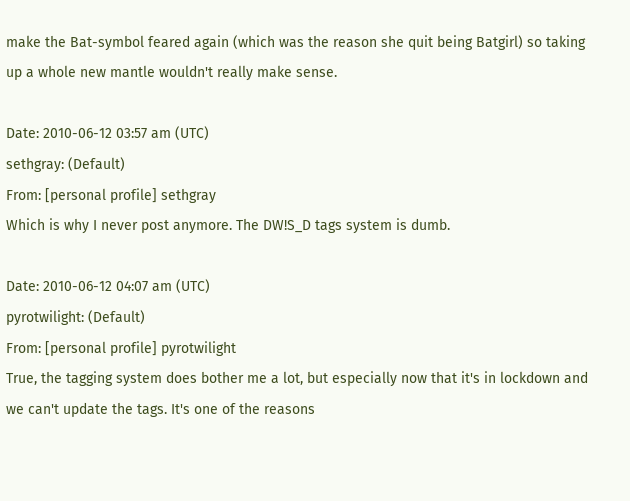make the Bat-symbol feared again (which was the reason she quit being Batgirl) so taking up a whole new mantle wouldn't really make sense.

Date: 2010-06-12 03:57 am (UTC)
sethgray: (Default)
From: [personal profile] sethgray
Which is why I never post anymore. The DW!S_D tags system is dumb.

Date: 2010-06-12 04:07 am (UTC)
pyrotwilight: (Default)
From: [personal profile] pyrotwilight
True, the tagging system does bother me a lot, but especially now that it's in lockdown and we can't update the tags. It's one of the reasons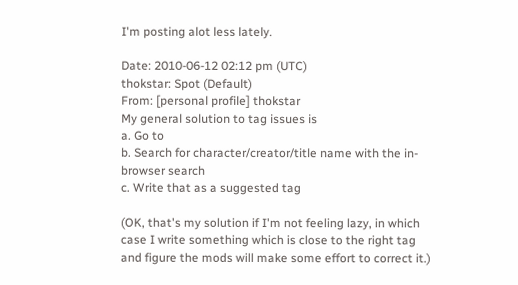I'm posting alot less lately.

Date: 2010-06-12 02:12 pm (UTC)
thokstar: Spot (Default)
From: [personal profile] thokstar
My general solution to tag issues is
a. Go to
b. Search for character/creator/title name with the in-browser search
c. Write that as a suggested tag

(OK, that's my solution if I'm not feeling lazy, in which case I write something which is close to the right tag and figure the mods will make some effort to correct it.)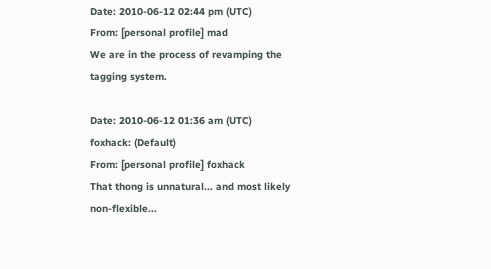Date: 2010-06-12 02:44 pm (UTC)
From: [personal profile] mad
We are in the process of revamping the tagging system.

Date: 2010-06-12 01:36 am (UTC)
foxhack: (Default)
From: [personal profile] foxhack
That thong is unnatural... and most likely non-flexible...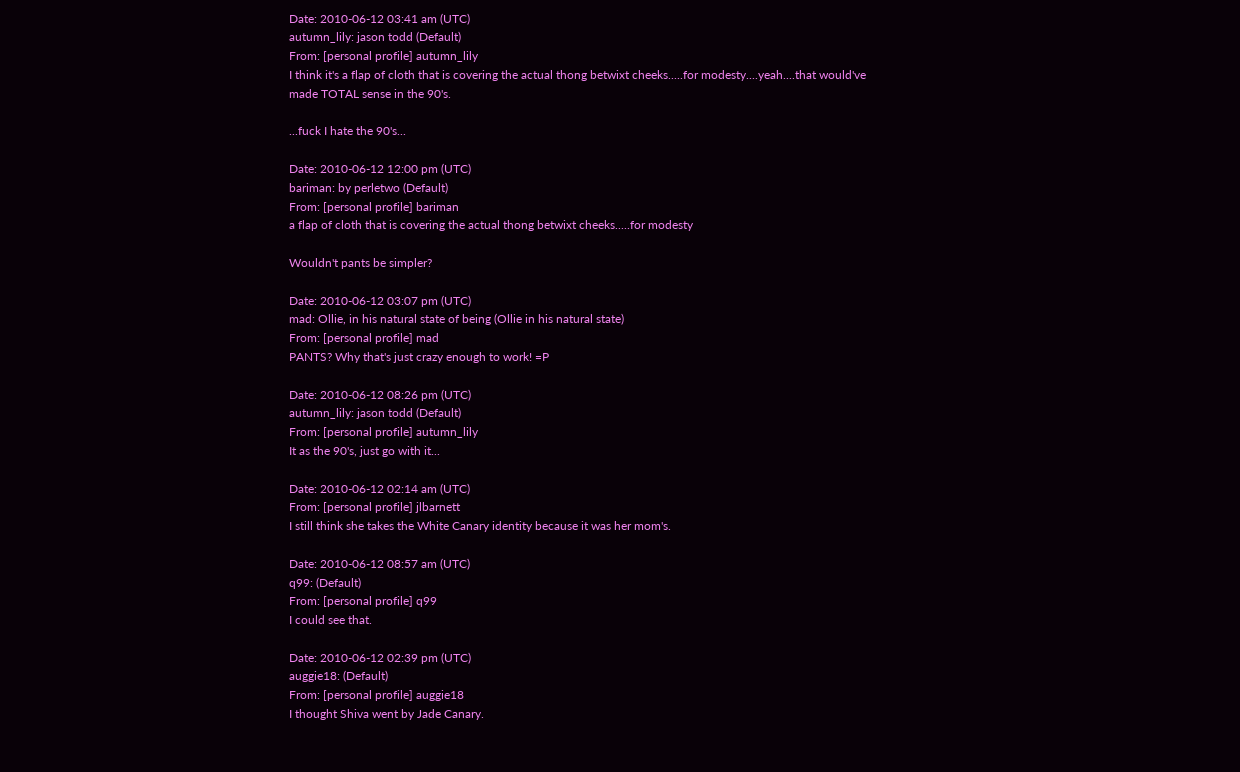Date: 2010-06-12 03:41 am (UTC)
autumn_lily: jason todd (Default)
From: [personal profile] autumn_lily
I think it's a flap of cloth that is covering the actual thong betwixt cheeks.....for modesty....yeah....that would've made TOTAL sense in the 90's.

...fuck I hate the 90's...

Date: 2010-06-12 12:00 pm (UTC)
bariman: by perletwo (Default)
From: [personal profile] bariman
a flap of cloth that is covering the actual thong betwixt cheeks.....for modesty

Wouldn't pants be simpler?

Date: 2010-06-12 03:07 pm (UTC)
mad: Ollie, in his natural state of being (Ollie in his natural state)
From: [personal profile] mad
PANTS? Why that's just crazy enough to work! =P

Date: 2010-06-12 08:26 pm (UTC)
autumn_lily: jason todd (Default)
From: [personal profile] autumn_lily
It as the 90's, just go with it...

Date: 2010-06-12 02:14 am (UTC)
From: [personal profile] jlbarnett
I still think she takes the White Canary identity because it was her mom's.

Date: 2010-06-12 08:57 am (UTC)
q99: (Default)
From: [personal profile] q99
I could see that.

Date: 2010-06-12 02:39 pm (UTC)
auggie18: (Default)
From: [personal profile] auggie18
I thought Shiva went by Jade Canary.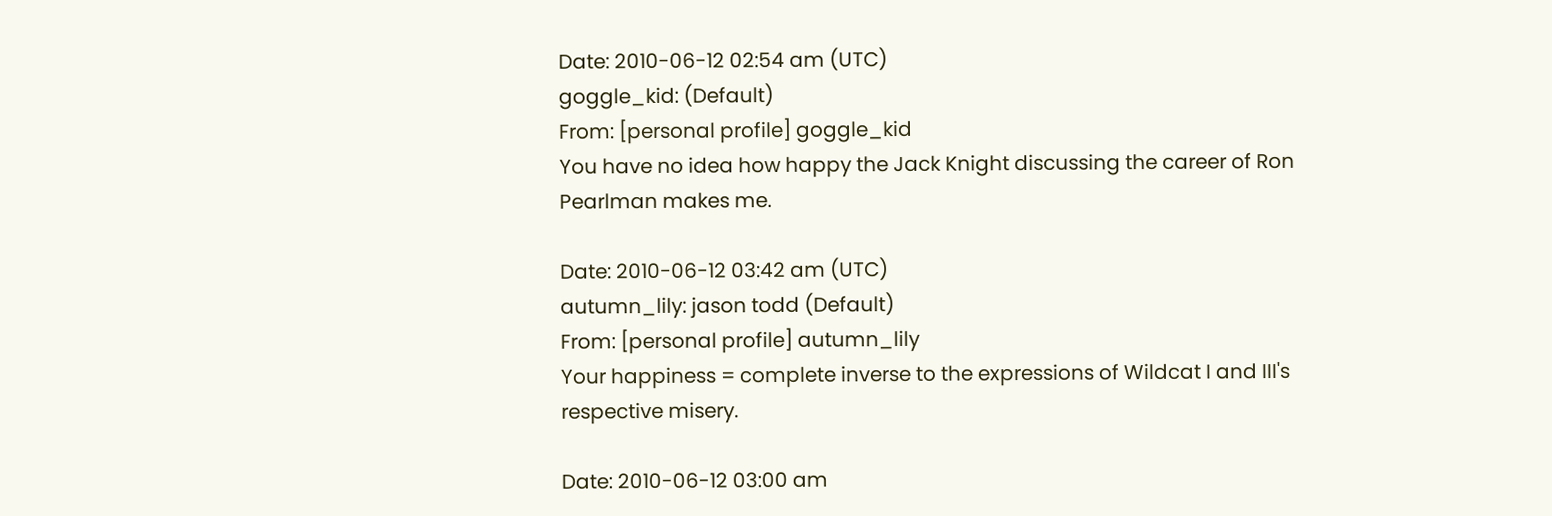Date: 2010-06-12 02:54 am (UTC)
goggle_kid: (Default)
From: [personal profile] goggle_kid
You have no idea how happy the Jack Knight discussing the career of Ron Pearlman makes me.

Date: 2010-06-12 03:42 am (UTC)
autumn_lily: jason todd (Default)
From: [personal profile] autumn_lily
Your happiness = complete inverse to the expressions of Wildcat I and III's respective misery.

Date: 2010-06-12 03:00 am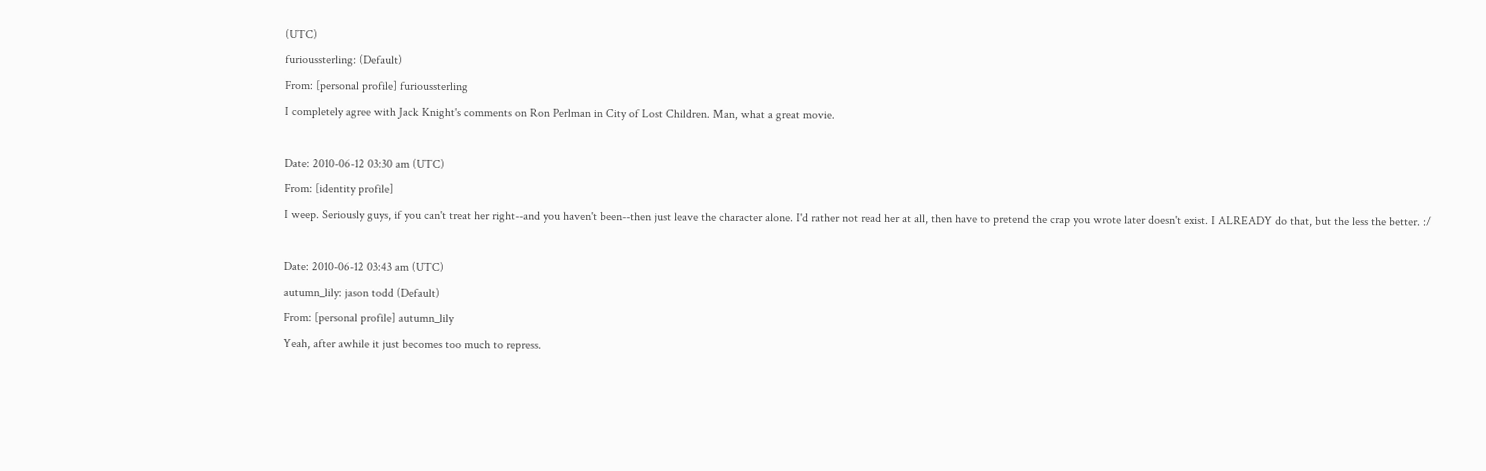(UTC)
furioussterling: (Default)
From: [personal profile] furioussterling
I completely agree with Jack Knight's comments on Ron Perlman in City of Lost Children. Man, what a great movie.

Date: 2010-06-12 03:30 am (UTC)
From: [identity profile]
I weep. Seriously guys, if you can't treat her right--and you haven't been--then just leave the character alone. I'd rather not read her at all, then have to pretend the crap you wrote later doesn't exist. I ALREADY do that, but the less the better. :/

Date: 2010-06-12 03:43 am (UTC)
autumn_lily: jason todd (Default)
From: [personal profile] autumn_lily
Yeah, after awhile it just becomes too much to repress.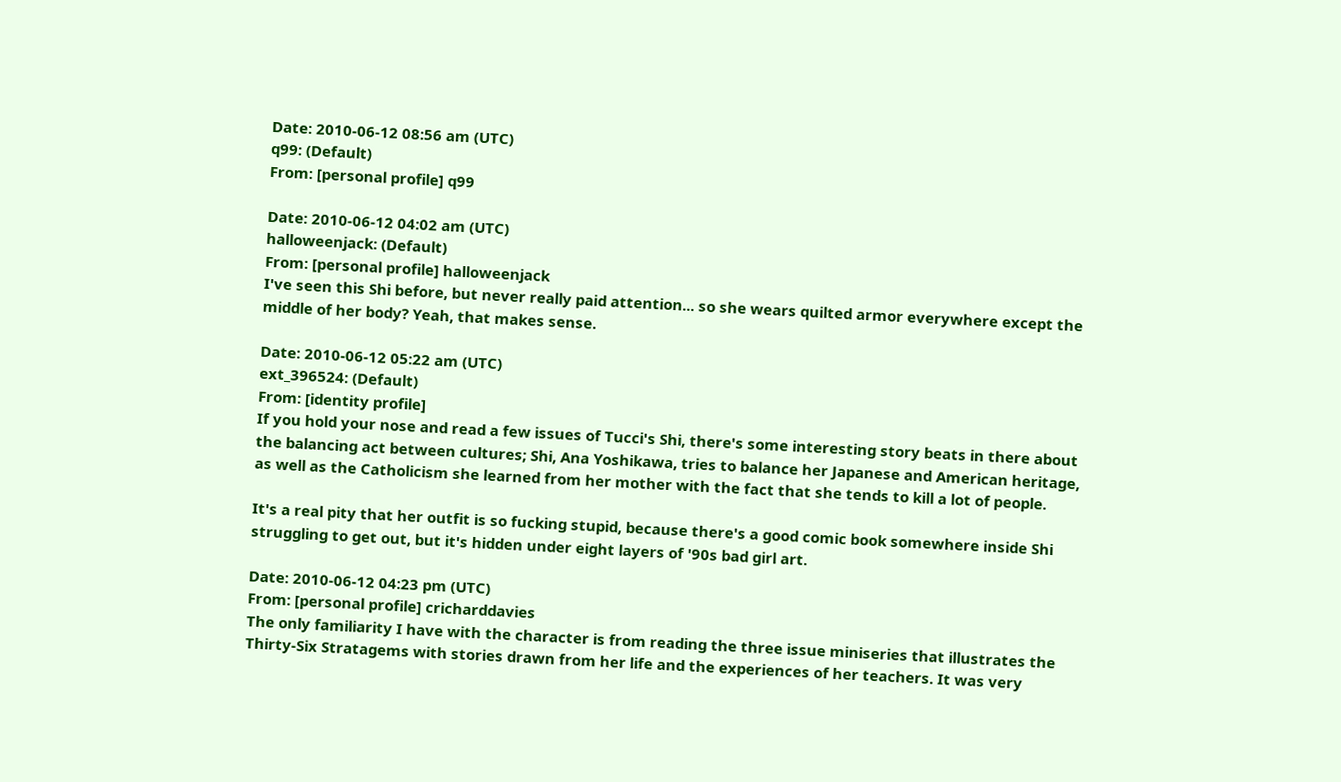Date: 2010-06-12 08:56 am (UTC)
q99: (Default)
From: [personal profile] q99

Date: 2010-06-12 04:02 am (UTC)
halloweenjack: (Default)
From: [personal profile] halloweenjack
I've seen this Shi before, but never really paid attention... so she wears quilted armor everywhere except the middle of her body? Yeah, that makes sense.

Date: 2010-06-12 05:22 am (UTC)
ext_396524: (Default)
From: [identity profile]
If you hold your nose and read a few issues of Tucci's Shi, there's some interesting story beats in there about the balancing act between cultures; Shi, Ana Yoshikawa, tries to balance her Japanese and American heritage, as well as the Catholicism she learned from her mother with the fact that she tends to kill a lot of people.

It's a real pity that her outfit is so fucking stupid, because there's a good comic book somewhere inside Shi struggling to get out, but it's hidden under eight layers of '90s bad girl art.

Date: 2010-06-12 04:23 pm (UTC)
From: [personal profile] cricharddavies
The only familiarity I have with the character is from reading the three issue miniseries that illustrates the Thirty-Six Stratagems with stories drawn from her life and the experiences of her teachers. It was very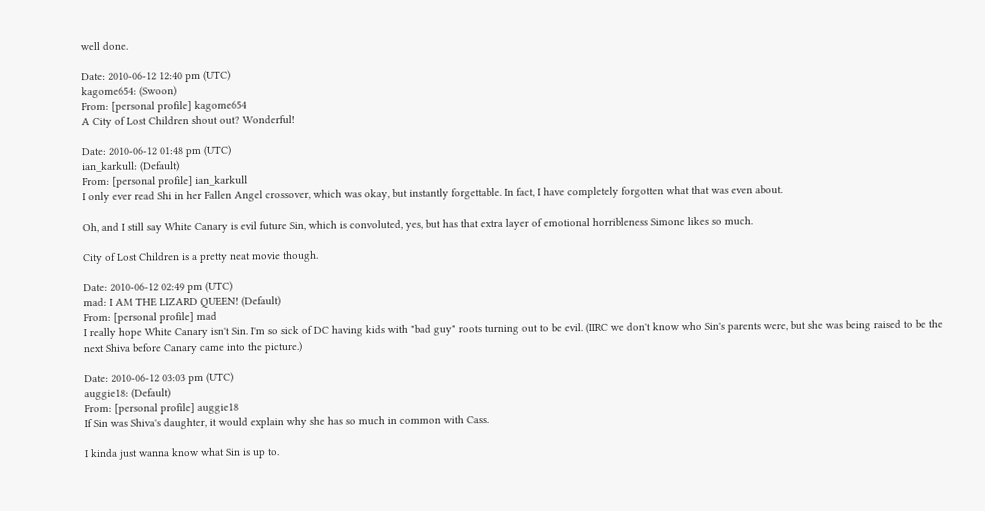well done.

Date: 2010-06-12 12:40 pm (UTC)
kagome654: (Swoon)
From: [personal profile] kagome654
A City of Lost Children shout out? Wonderful!

Date: 2010-06-12 01:48 pm (UTC)
ian_karkull: (Default)
From: [personal profile] ian_karkull
I only ever read Shi in her Fallen Angel crossover, which was okay, but instantly forgettable. In fact, I have completely forgotten what that was even about.

Oh, and I still say White Canary is evil future Sin, which is convoluted, yes, but has that extra layer of emotional horribleness Simone likes so much.

City of Lost Children is a pretty neat movie though.

Date: 2010-06-12 02:49 pm (UTC)
mad: I AM THE LIZARD QUEEN! (Default)
From: [personal profile] mad
I really hope White Canary isn't Sin. I'm so sick of DC having kids with "bad guy" roots turning out to be evil. (IIRC we don't know who Sin's parents were, but she was being raised to be the next Shiva before Canary came into the picture.)

Date: 2010-06-12 03:03 pm (UTC)
auggie18: (Default)
From: [personal profile] auggie18
If Sin was Shiva's daughter, it would explain why she has so much in common with Cass.

I kinda just wanna know what Sin is up to.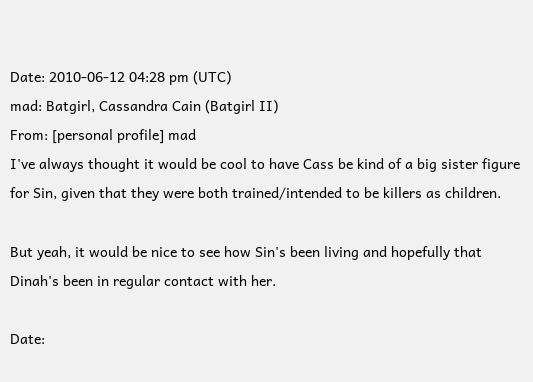Date: 2010-06-12 04:28 pm (UTC)
mad: Batgirl, Cassandra Cain (Batgirl II)
From: [personal profile] mad
I've always thought it would be cool to have Cass be kind of a big sister figure for Sin, given that they were both trained/intended to be killers as children.

But yeah, it would be nice to see how Sin's been living and hopefully that Dinah's been in regular contact with her.

Date: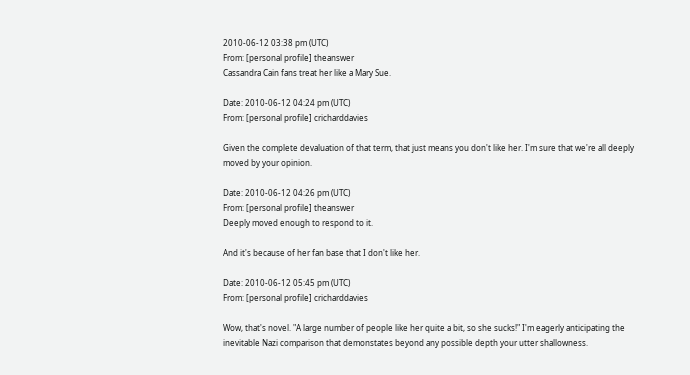2010-06-12 03:38 pm (UTC)
From: [personal profile] theanswer
Cassandra Cain fans treat her like a Mary Sue.

Date: 2010-06-12 04:24 pm (UTC)
From: [personal profile] cricharddavies

Given the complete devaluation of that term, that just means you don't like her. I'm sure that we're all deeply moved by your opinion.

Date: 2010-06-12 04:26 pm (UTC)
From: [personal profile] theanswer
Deeply moved enough to respond to it.

And it's because of her fan base that I don't like her.

Date: 2010-06-12 05:45 pm (UTC)
From: [personal profile] cricharddavies

Wow, that's novel. "A large number of people like her quite a bit, so she sucks!" I'm eagerly anticipating the inevitable Nazi comparison that demonstates beyond any possible depth your utter shallowness.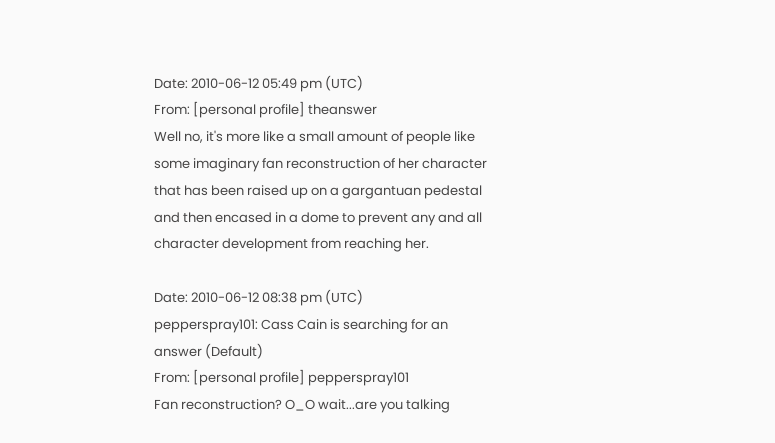Date: 2010-06-12 05:49 pm (UTC)
From: [personal profile] theanswer
Well no, it's more like a small amount of people like some imaginary fan reconstruction of her character that has been raised up on a gargantuan pedestal and then encased in a dome to prevent any and all character development from reaching her.

Date: 2010-06-12 08:38 pm (UTC)
pepperspray101: Cass Cain is searching for an answer (Default)
From: [personal profile] pepperspray101
Fan reconstruction? O_O wait...are you talking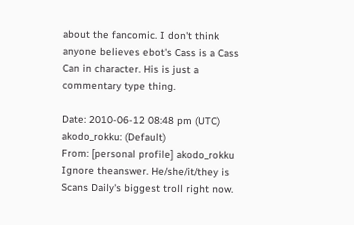about the fancomic. I don't think anyone believes ebot's Cass is a Cass Can in character. His is just a commentary type thing.

Date: 2010-06-12 08:48 pm (UTC)
akodo_rokku: (Default)
From: [personal profile] akodo_rokku
Ignore theanswer. He/she/it/they is Scans Daily's biggest troll right now.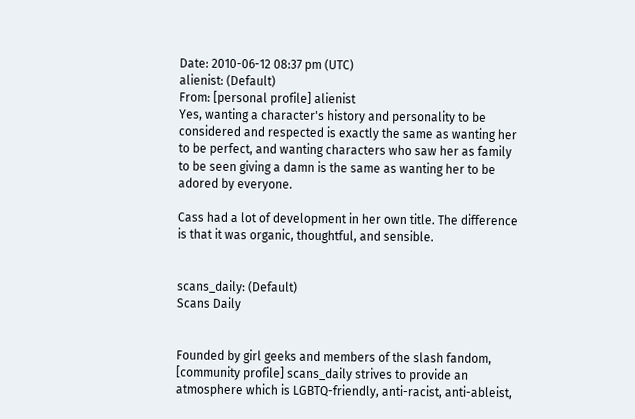Date: 2010-06-12 08:37 pm (UTC)
alienist: (Default)
From: [personal profile] alienist
Yes, wanting a character's history and personality to be considered and respected is exactly the same as wanting her to be perfect, and wanting characters who saw her as family to be seen giving a damn is the same as wanting her to be adored by everyone.

Cass had a lot of development in her own title. The difference is that it was organic, thoughtful, and sensible.


scans_daily: (Default)
Scans Daily


Founded by girl geeks and members of the slash fandom, [community profile] scans_daily strives to provide an atmosphere which is LGBTQ-friendly, anti-racist, anti-ableist,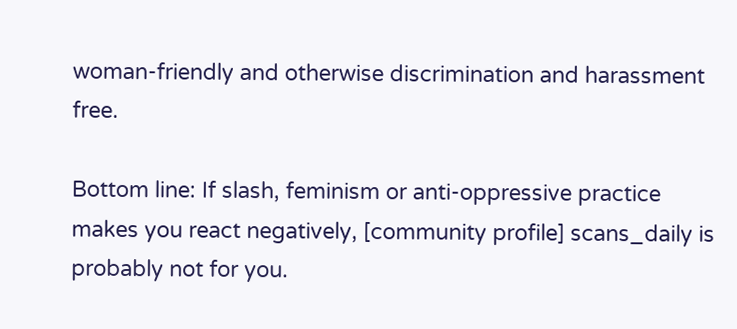woman-friendly and otherwise discrimination and harassment free.

Bottom line: If slash, feminism or anti-oppressive practice makes you react negatively, [community profile] scans_daily is probably not for you.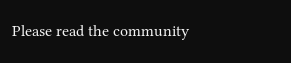Please read the community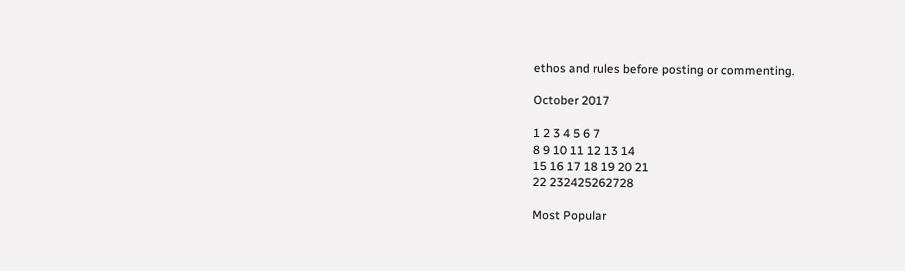ethos and rules before posting or commenting.

October 2017

1 2 3 4 5 6 7
8 9 10 11 12 13 14
15 16 17 18 19 20 21
22 232425262728

Most Popular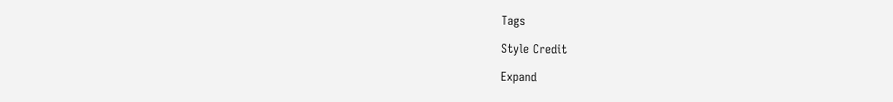Tags

Style Credit

Expand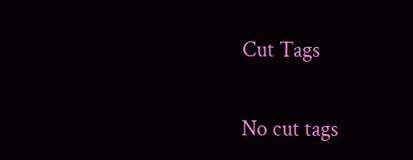Cut Tags

No cut tags